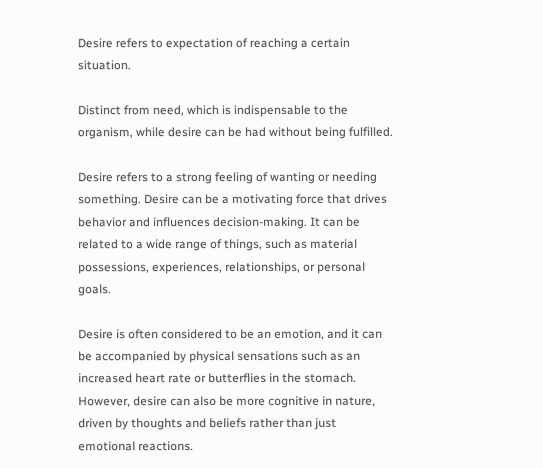Desire refers to expectation of reaching a certain situation.

Distinct from need, which is indispensable to the organism, while desire can be had without being fulfilled.

Desire refers to a strong feeling of wanting or needing something. Desire can be a motivating force that drives behavior and influences decision-making. It can be related to a wide range of things, such as material possessions, experiences, relationships, or personal goals.

Desire is often considered to be an emotion, and it can be accompanied by physical sensations such as an increased heart rate or butterflies in the stomach. However, desire can also be more cognitive in nature, driven by thoughts and beliefs rather than just emotional reactions.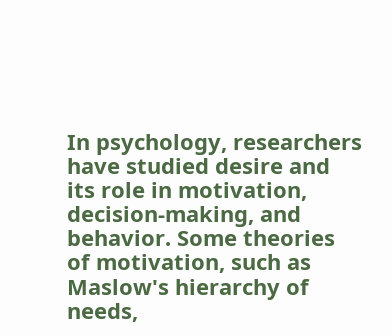In psychology, researchers have studied desire and its role in motivation, decision-making, and behavior. Some theories of motivation, such as Maslow's hierarchy of needs,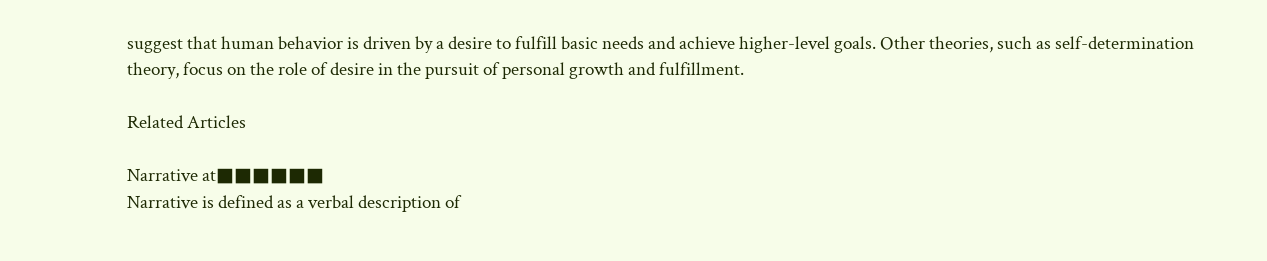suggest that human behavior is driven by a desire to fulfill basic needs and achieve higher-level goals. Other theories, such as self-determination theory, focus on the role of desire in the pursuit of personal growth and fulfillment.

Related Articles

Narrative at■■■■■■
Narrative is defined as a verbal description of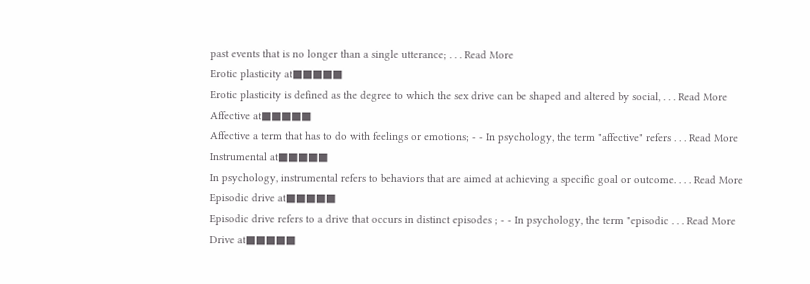past events that is no longer than a single utterance; . . . Read More
Erotic plasticity at■■■■■
Erotic plasticity is defined as the degree to which the sex drive can be shaped and altered by social, . . . Read More
Affective at■■■■■
Affective a term that has to do with feelings or emotions; - - In psychology, the term "affective" refers . . . Read More
Instrumental at■■■■■
In psychology, instrumental refers to behaviors that are aimed at achieving a specific goal or outcome. . . . Read More
Episodic drive at■■■■■
Episodic drive refers to a drive that occurs in distinct episodes ; - - In psychology, the term "episodic . . . Read More
Drive at■■■■■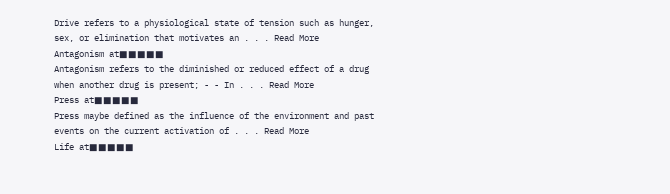Drive refers to a physiological state of tension such as hunger, sex, or elimination that motivates an . . . Read More
Antagonism at■■■■■
Antagonism refers to the diminished or reduced effect of a drug when another drug is present; - - In . . . Read More
Press at■■■■■
Press maybe defined as the influence of the environment and past events on the current activation of . . . Read More
Life at■■■■■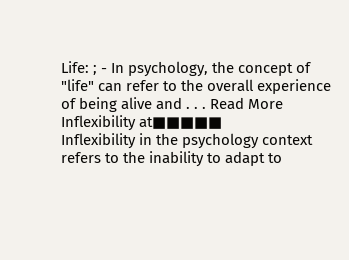Life: ; - In psychology, the concept of "life" can refer to the overall experience of being alive and . . . Read More
Inflexibility at■■■■■
Inflexibility in the psychology context refers to the inability to adapt to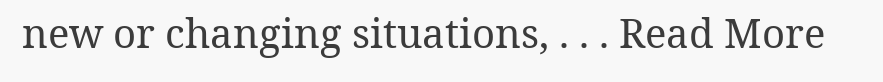new or changing situations, . . . Read More